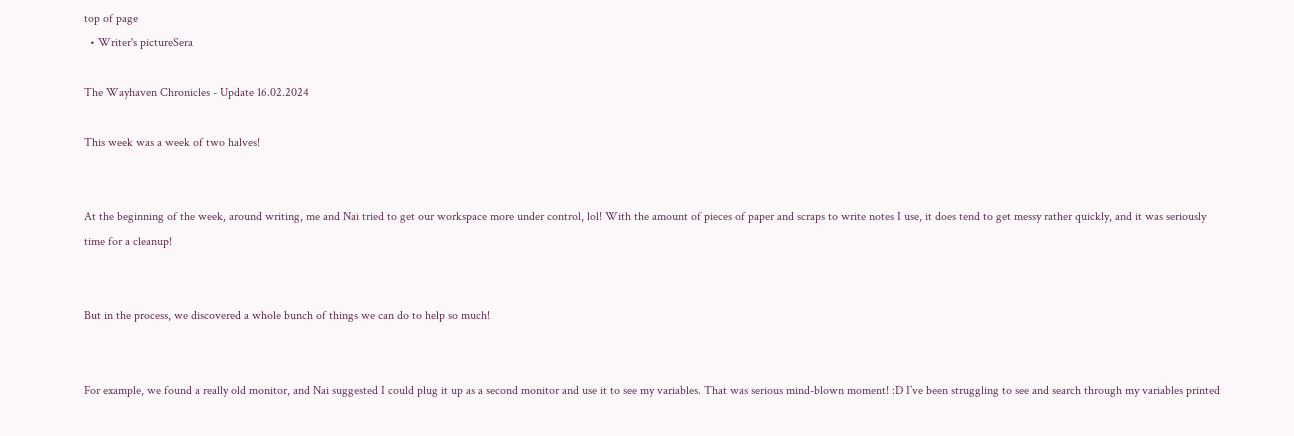top of page
  • Writer's pictureSera

The Wayhaven Chronicles - Update 16.02.2024

This week was a week of two halves!


At the beginning of the week, around writing, me and Nai tried to get our workspace more under control, lol! With the amount of pieces of paper and scraps to write notes I use, it does tend to get messy rather quickly, and it was seriously time for a cleanup!


But in the process, we discovered a whole bunch of things we can do to help so much!


For example, we found a really old monitor, and Nai suggested I could plug it up as a second monitor and use it to see my variables. That was serious mind-blown moment! :D I’ve been struggling to see and search through my variables printed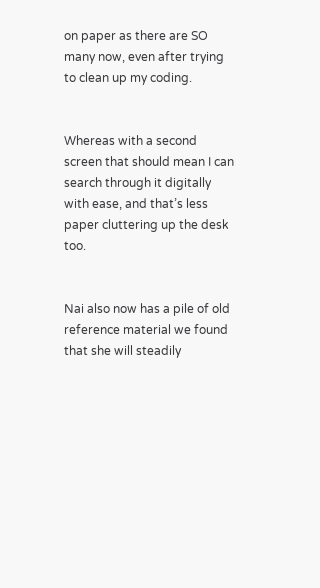on paper as there are SO many now, even after trying to clean up my coding.


Whereas with a second screen that should mean I can search through it digitally with ease, and that’s less paper cluttering up the desk too.


Nai also now has a pile of old reference material we found that she will steadily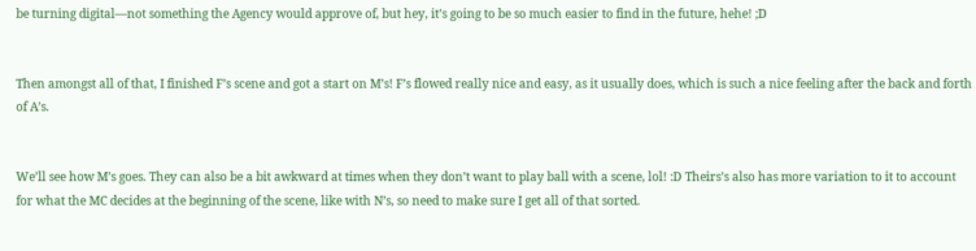be turning digital—not something the Agency would approve of, but hey, it’s going to be so much easier to find in the future, hehe! ;D


Then amongst all of that, I finished F’s scene and got a start on M’s! F’s flowed really nice and easy, as it usually does, which is such a nice feeling after the back and forth of A’s.


We’ll see how M’s goes. They can also be a bit awkward at times when they don’t want to play ball with a scene, lol! :D Theirs’s also has more variation to it to account for what the MC decides at the beginning of the scene, like with N’s, so need to make sure I get all of that sorted.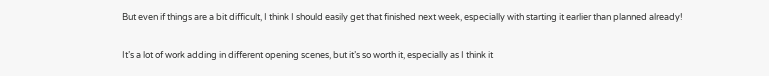But even if things are a bit difficult, I think I should easily get that finished next week, especially with starting it earlier than planned already!


It’s a lot of work adding in different opening scenes, but it’s so worth it, especially as I think it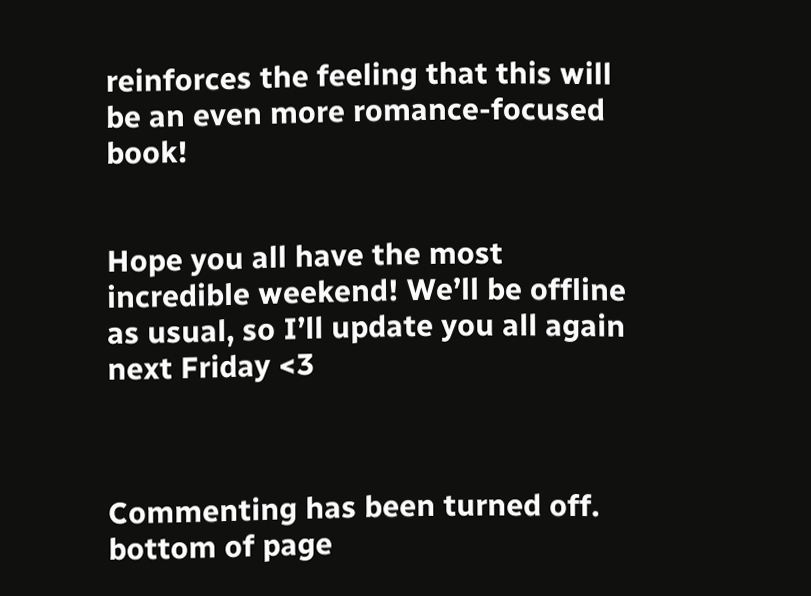reinforces the feeling that this will be an even more romance-focused book!


Hope you all have the most incredible weekend! We’ll be offline as usual, so I’ll update you all again next Friday <3



Commenting has been turned off.
bottom of page